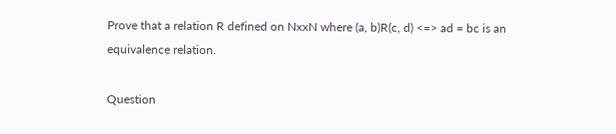Prove that a relation R defined on NxxN where (a, b)R(c, d) <=> ad = bc is an equivalence relation.

Question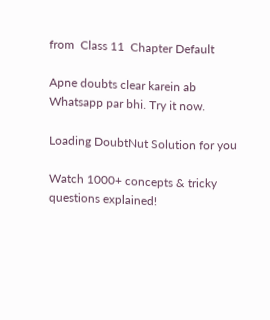from  Class 11  Chapter Default

Apne doubts clear karein ab Whatsapp par bhi. Try it now.

Loading DoubtNut Solution for you

Watch 1000+ concepts & tricky questions explained!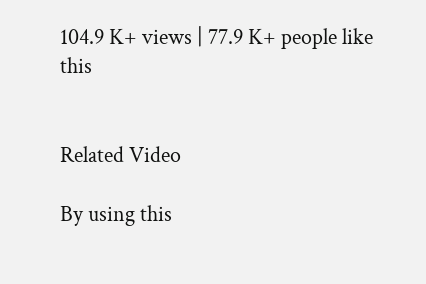104.9 K+ views | 77.9 K+ people like this


Related Video

By using this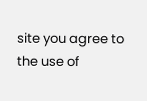site you agree to the use of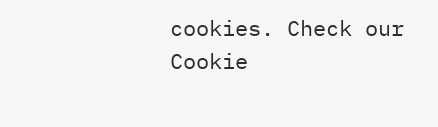cookies. Check our Cookie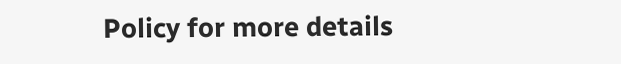Policy for more details